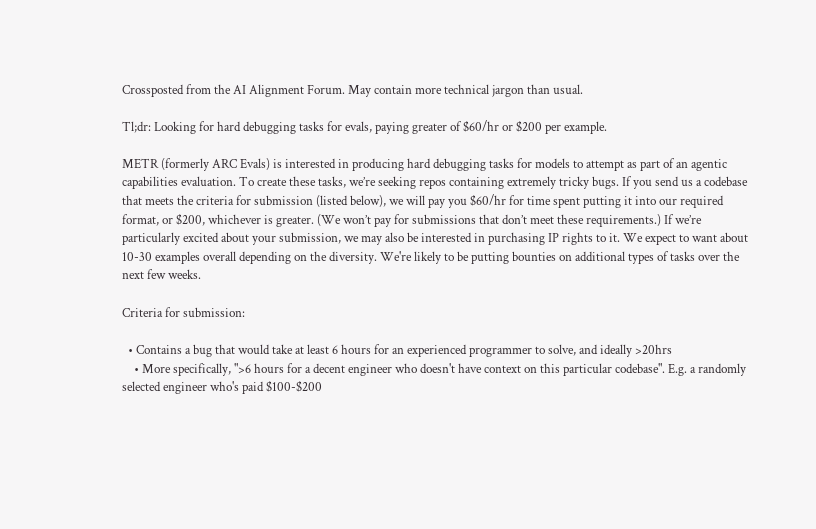Crossposted from the AI Alignment Forum. May contain more technical jargon than usual.

Tl;dr: Looking for hard debugging tasks for evals, paying greater of $60/hr or $200 per example.

METR (formerly ARC Evals) is interested in producing hard debugging tasks for models to attempt as part of an agentic capabilities evaluation. To create these tasks, we’re seeking repos containing extremely tricky bugs. If you send us a codebase that meets the criteria for submission (listed below), we will pay you $60/hr for time spent putting it into our required format, or $200, whichever is greater. (We won’t pay for submissions that don’t meet these requirements.) If we’re particularly excited about your submission, we may also be interested in purchasing IP rights to it. We expect to want about 10-30 examples overall depending on the diversity. We're likely to be putting bounties on additional types of tasks over the next few weeks.

Criteria for submission:

  • Contains a bug that would take at least 6 hours for an experienced programmer to solve, and ideally >20hrs
    • More specifically, ">6 hours for a decent engineer who doesn't have context on this particular codebase". E.g. a randomly selected engineer who's paid $100-$200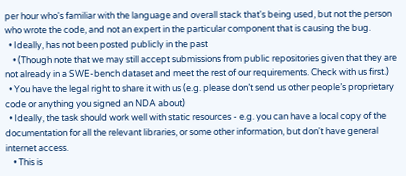per hour who's familiar with the language and overall stack that's being used, but not the person who wrote the code, and not an expert in the particular component that is causing the bug.
  • Ideally, has not been posted publicly in the past
    • (Though note that we may still accept submissions from public repositories given that they are not already in a SWE-bench dataset and meet the rest of our requirements. Check with us first.)
  • You have the legal right to share it with us (e.g. please don’t send us other people’s proprietary code or anything you signed an NDA about)
  • Ideally, the task should work well with static resources - e.g. you can have a local copy of the documentation for all the relevant libraries, or some other information, but don't have general internet access.
    • This is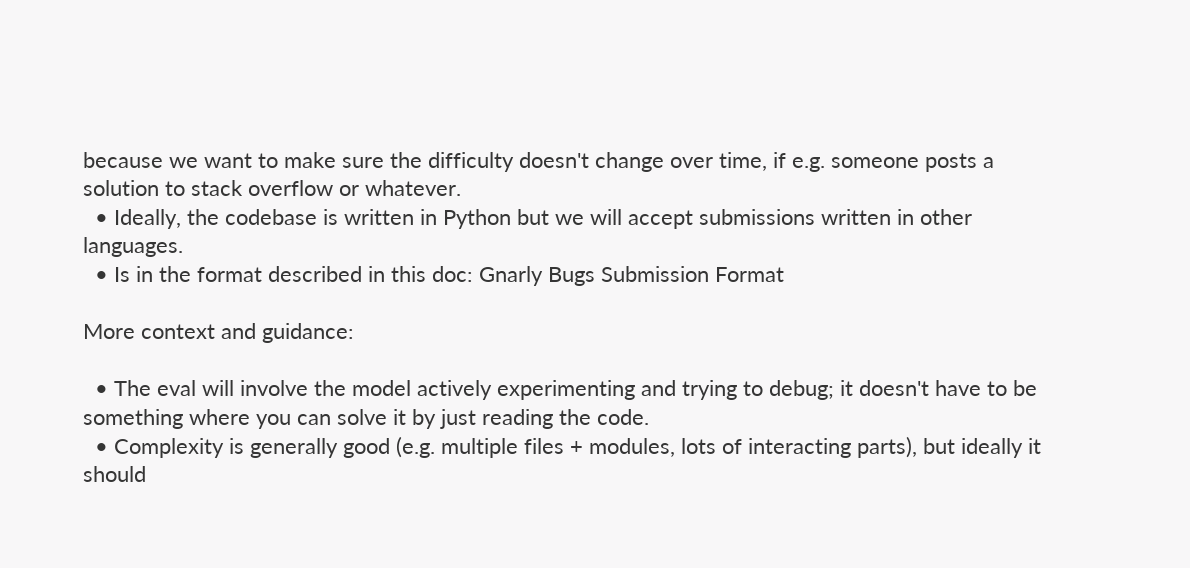because we want to make sure the difficulty doesn't change over time, if e.g. someone posts a solution to stack overflow or whatever.
  • Ideally, the codebase is written in Python but we will accept submissions written in other languages.
  • Is in the format described in this doc: Gnarly Bugs Submission Format

More context and guidance:

  • The eval will involve the model actively experimenting and trying to debug; it doesn't have to be something where you can solve it by just reading the code.
  • Complexity is generally good (e.g. multiple files + modules, lots of interacting parts), but ideally it should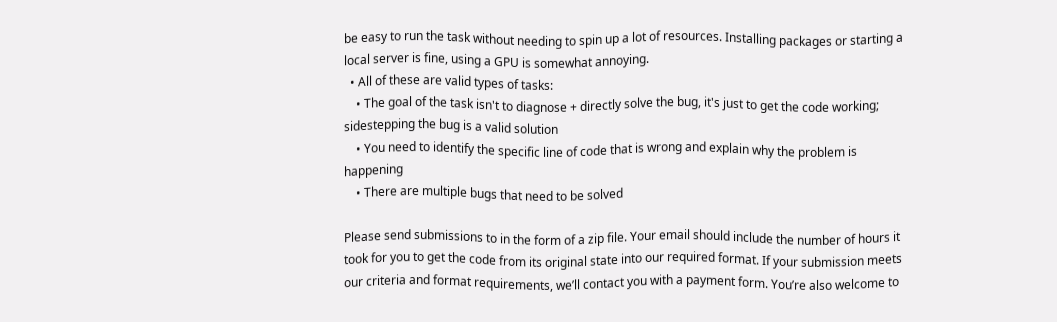be easy to run the task without needing to spin up a lot of resources. Installing packages or starting a local server is fine, using a GPU is somewhat annoying.
  • All of these are valid types of tasks:
    • The goal of the task isn't to diagnose + directly solve the bug, it's just to get the code working; sidestepping the bug is a valid solution
    • You need to identify the specific line of code that is wrong and explain why the problem is happening
    • There are multiple bugs that need to be solved

Please send submissions to in the form of a zip file. Your email should include the number of hours it took for you to get the code from its original state into our required format. If your submission meets our criteria and format requirements, we’ll contact you with a payment form. You’re also welcome to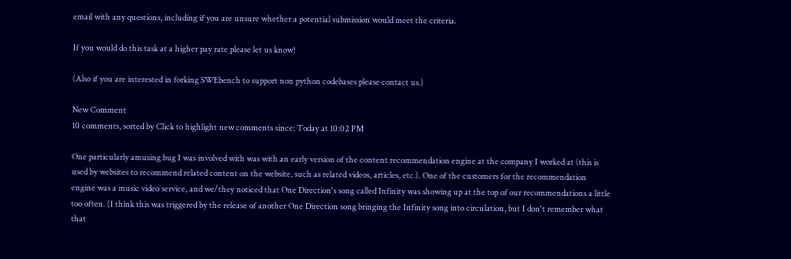email with any questions, including if you are unsure whether a potential submission would meet the criteria.

If you would do this task at a higher pay rate please let us know!

(Also if you are interested in forking SWEbench to support non python codebases please contact us.)

New Comment
10 comments, sorted by Click to highlight new comments since: Today at 10:02 PM

One particularly amusing bug I was involved with was with an early version of the content recommendation engine at the company I worked at (this is used by websites to recommend related content on the website, such as related videos, articles, etc.). One of the customers for the recommendation engine was a music video service, and we/they noticed that One Direction's song called Infinity was showing up at the top of our recommendations a little too often. (I think this was triggered by the release of another One Direction song bringing the Infinity song into circulation, but I don't remember what that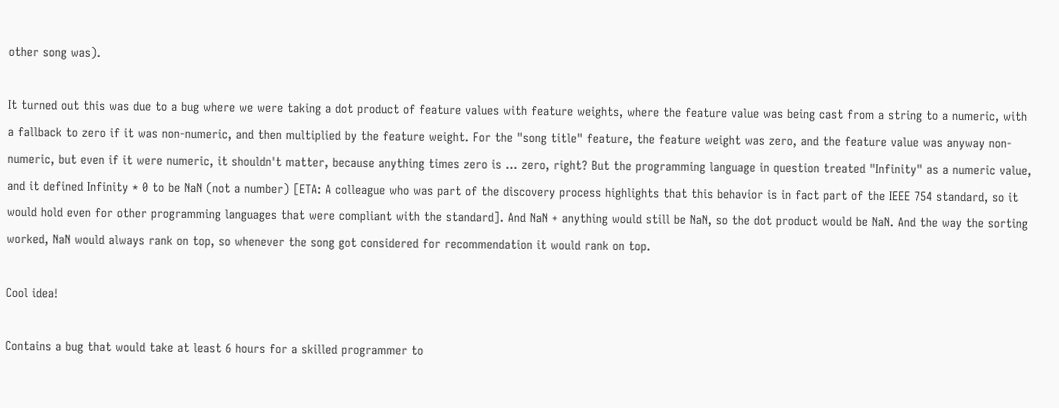other song was).

It turned out this was due to a bug where we were taking a dot product of feature values with feature weights, where the feature value was being cast from a string to a numeric, with a fallback to zero if it was non-numeric, and then multiplied by the feature weight. For the "song title" feature, the feature weight was zero, and the feature value was anyway non-numeric, but even if it were numeric, it shouldn't matter, because anything times zero is ... zero, right? But the programming language in question treated "Infinity" as a numeric value, and it defined Infinity * 0 to be NaN (not a number) [ETA: A colleague who was part of the discovery process highlights that this behavior is in fact part of the IEEE 754 standard, so it would hold even for other programming languages that were compliant with the standard]. And NaN + anything would still be NaN, so the dot product would be NaN. And the way the sorting worked, NaN would always rank on top, so whenever the song got considered for recommendation it would rank on top.

Cool idea!

Contains a bug that would take at least 6 hours for a skilled programmer to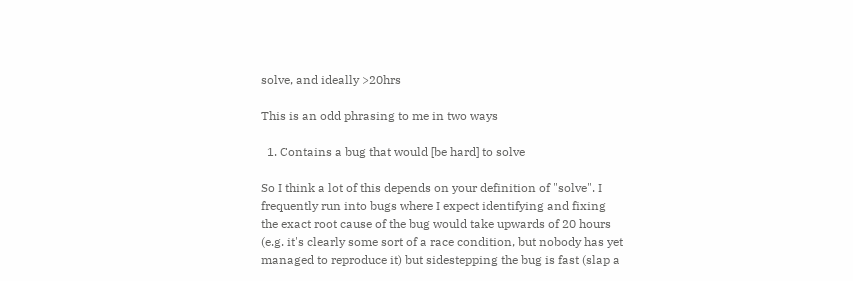solve, and ideally >20hrs

This is an odd phrasing to me in two ways

  1. Contains a bug that would [be hard] to solve

So I think a lot of this depends on your definition of "solve". I frequently run into bugs where I expect identifying and fixing the exact root cause of the bug would take upwards of 20 hours (e.g. it's clearly some sort of a race condition, but nobody has yet managed to reproduce it) but sidestepping the bug is fast (slap a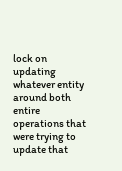lock on updating whatever entity around both entire operations that were trying to update that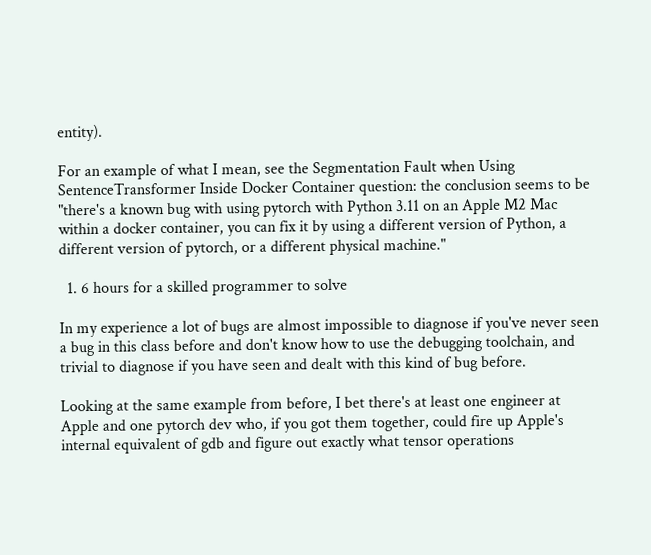entity).

For an example of what I mean, see the Segmentation Fault when Using SentenceTransformer Inside Docker Container question: the conclusion seems to be "there's a known bug with using pytorch with Python 3.11 on an Apple M2 Mac within a docker container, you can fix it by using a different version of Python, a different version of pytorch, or a different physical machine."

  1. 6 hours for a skilled programmer to solve

In my experience a lot of bugs are almost impossible to diagnose if you've never seen a bug in this class before and don't know how to use the debugging toolchain, and trivial to diagnose if you have seen and dealt with this kind of bug before.

Looking at the same example from before, I bet there's at least one engineer at Apple and one pytorch dev who, if you got them together, could fire up Apple's internal equivalent of gdb and figure out exactly what tensor operations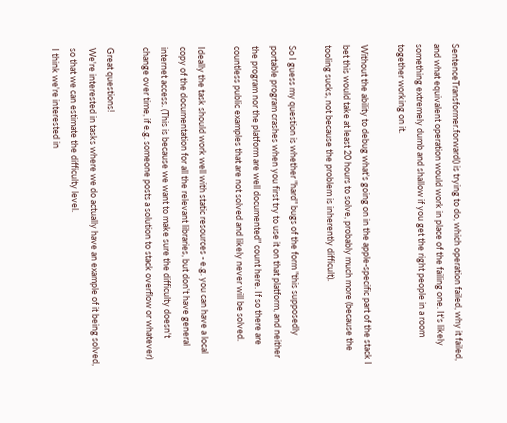SentenceTransformer.forward() is trying to do, which operation failed, why it failed, and what equivalent operation would work in place of the failing one. It's likely something extremely dumb and shallow if you get the right people in a room together working on it.

Without the ability to debug what's going on in the apple-specific part of the stack I bet this would take at least 20 hours to solve, probably much more (because the tooling sucks, not because the problem is inherently difficult).

So I guess my question is whether "hard" bugs of the form "this supposedly portable program crashes when you first try to use it on that platform, and neither the program nor the platform are well documented" count here. If so there are countless public examples that are not solved and likely never will be solved.

Ideally the task should work well with static resources - e.g. you can have a local copy of the documentation for all the relevant libraries, but don't have general internet access. (This is because we want to make sure the difficulty doesn't change over time, if e.g. someone posts a solution to stack overflow or whatever)

Great questions!
We're interested in tasks where we do actually have an example of it being solved, so that we can estimate the difficulty level.
I think we're interested in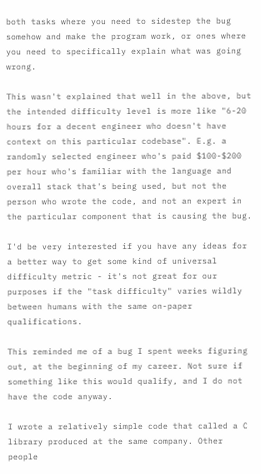both tasks where you need to sidestep the bug somehow and make the program work, or ones where you need to specifically explain what was going wrong.

This wasn't explained that well in the above, but the intended difficulty level is more like "6-20 hours for a decent engineer who doesn't have context on this particular codebase". E.g. a randomly selected engineer who's paid $100-$200 per hour who's familiar with the language and overall stack that's being used, but not the person who wrote the code, and not an expert in the particular component that is causing the bug.

I'd be very interested if you have any ideas for a better way to get some kind of universal difficulty metric - it's not great for our purposes if the "task difficulty" varies wildly between humans with the same on-paper qualifications.

This reminded me of a bug I spent weeks figuring out, at the beginning of my career. Not sure if something like this would qualify, and I do not have the code anyway.

I wrote a relatively simple code that called a C library produced at the same company. Other people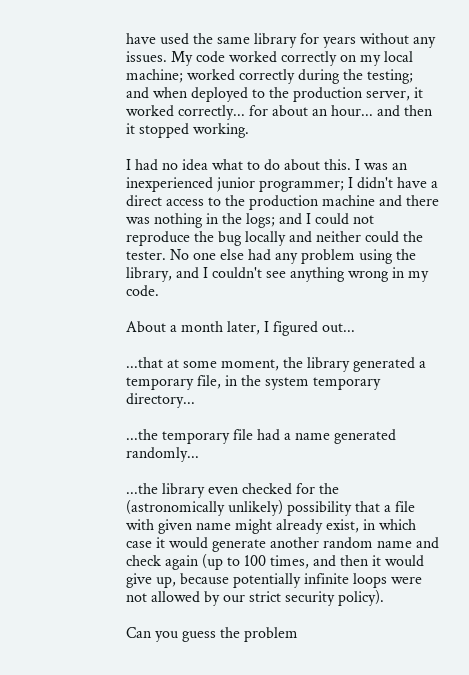have used the same library for years without any issues. My code worked correctly on my local machine; worked correctly during the testing; and when deployed to the production server, it worked correctly... for about an hour... and then it stopped working.

I had no idea what to do about this. I was an inexperienced junior programmer; I didn't have a direct access to the production machine and there was nothing in the logs; and I could not reproduce the bug locally and neither could the tester. No one else had any problem using the library, and I couldn't see anything wrong in my code.

About a month later, I figured out...

...that at some moment, the library generated a temporary file, in the system temporary directory...

...the temporary file had a name generated randomly...

...the library even checked for the (astronomically unlikely) possibility that a file with given name might already exist, in which case it would generate another random name and check again (up to 100 times, and then it would give up, because potentially infinite loops were not allowed by our strict security policy).

Can you guess the problem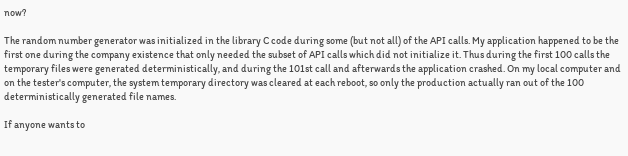now?

The random number generator was initialized in the library C code during some (but not all) of the API calls. My application happened to be the first one during the company existence that only needed the subset of API calls which did not initialize it. Thus during the first 100 calls the temporary files were generated deterministically, and during the 101st call and afterwards the application crashed. On my local computer and on the tester's computer, the system temporary directory was cleared at each reboot, so only the production actually ran out of the 100 deterministically generated file names.

If anyone wants to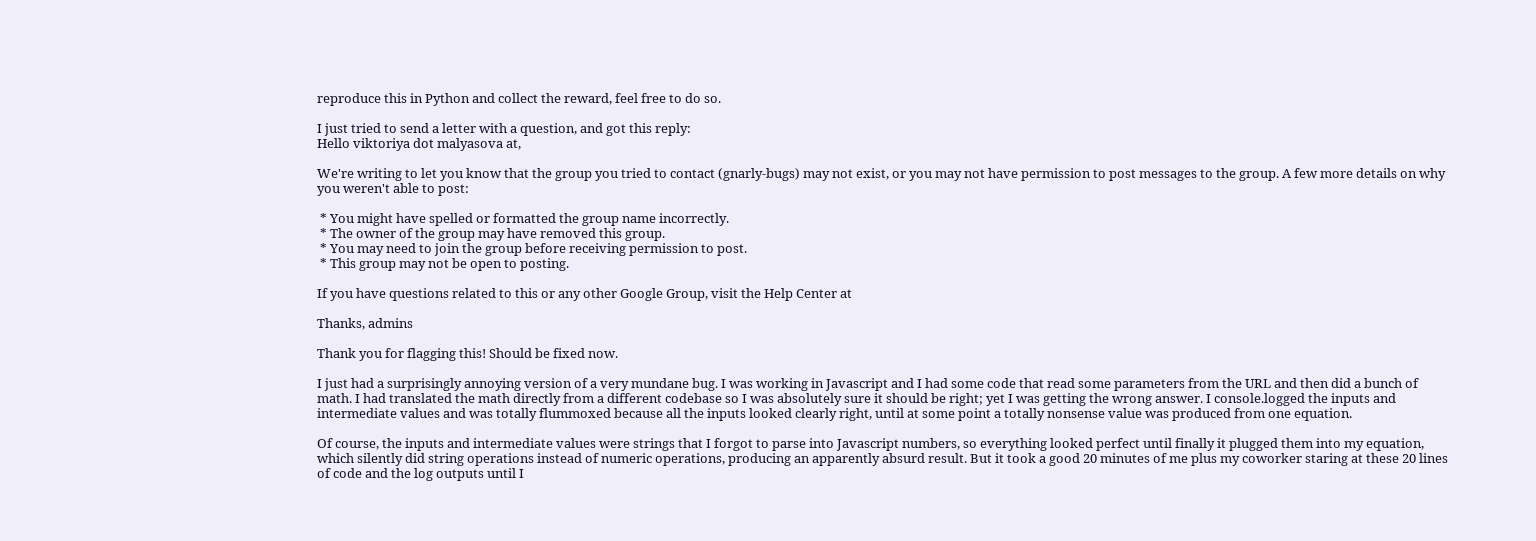reproduce this in Python and collect the reward, feel free to do so.

I just tried to send a letter with a question, and got this reply:
Hello viktoriya dot malyasova at,

We're writing to let you know that the group you tried to contact (gnarly-bugs) may not exist, or you may not have permission to post messages to the group. A few more details on why you weren't able to post:

 * You might have spelled or formatted the group name incorrectly.
 * The owner of the group may have removed this group.
 * You may need to join the group before receiving permission to post.
 * This group may not be open to posting.

If you have questions related to this or any other Google Group, visit the Help Center at

Thanks, admins

Thank you for flagging this! Should be fixed now.

I just had a surprisingly annoying version of a very mundane bug. I was working in Javascript and I had some code that read some parameters from the URL and then did a bunch of math. I had translated the math directly from a different codebase so I was absolutely sure it should be right; yet I was getting the wrong answer. I console.logged the inputs and intermediate values and was totally flummoxed because all the inputs looked clearly right, until at some point a totally nonsense value was produced from one equation.

Of course, the inputs and intermediate values were strings that I forgot to parse into Javascript numbers, so everything looked perfect until finally it plugged them into my equation, which silently did string operations instead of numeric operations, producing an apparently absurd result. But it took a good 20 minutes of me plus my coworker staring at these 20 lines of code and the log outputs until I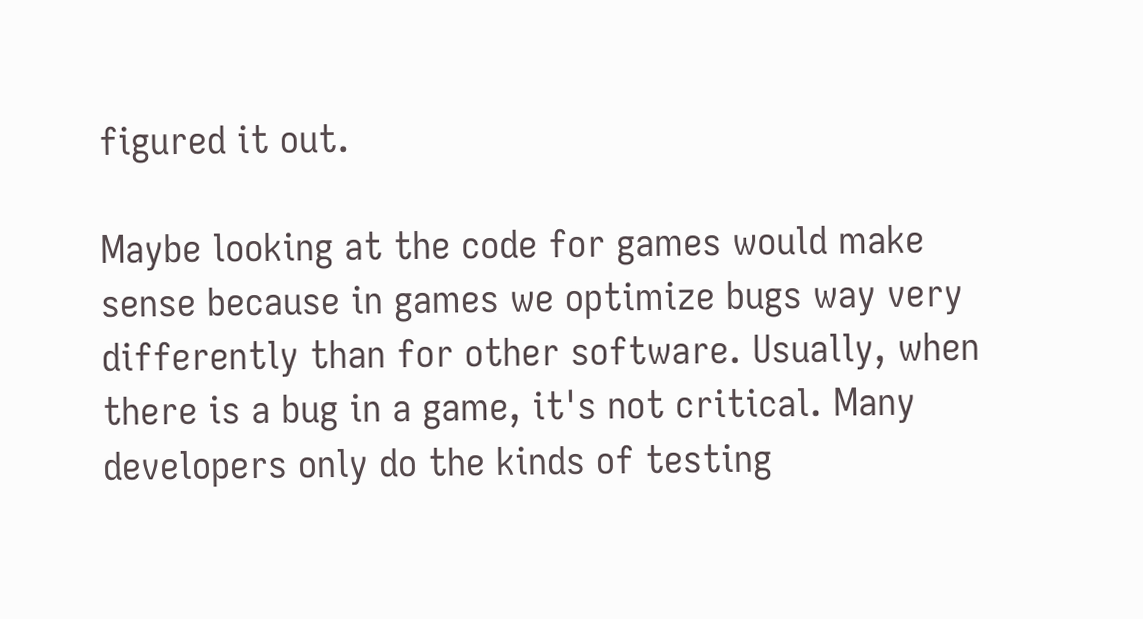figured it out.

Maybe looking at the code for games would make sense because in games we optimize bugs way very differently than for other software. Usually, when there is a bug in a game, it's not critical. Many developers only do the kinds of testing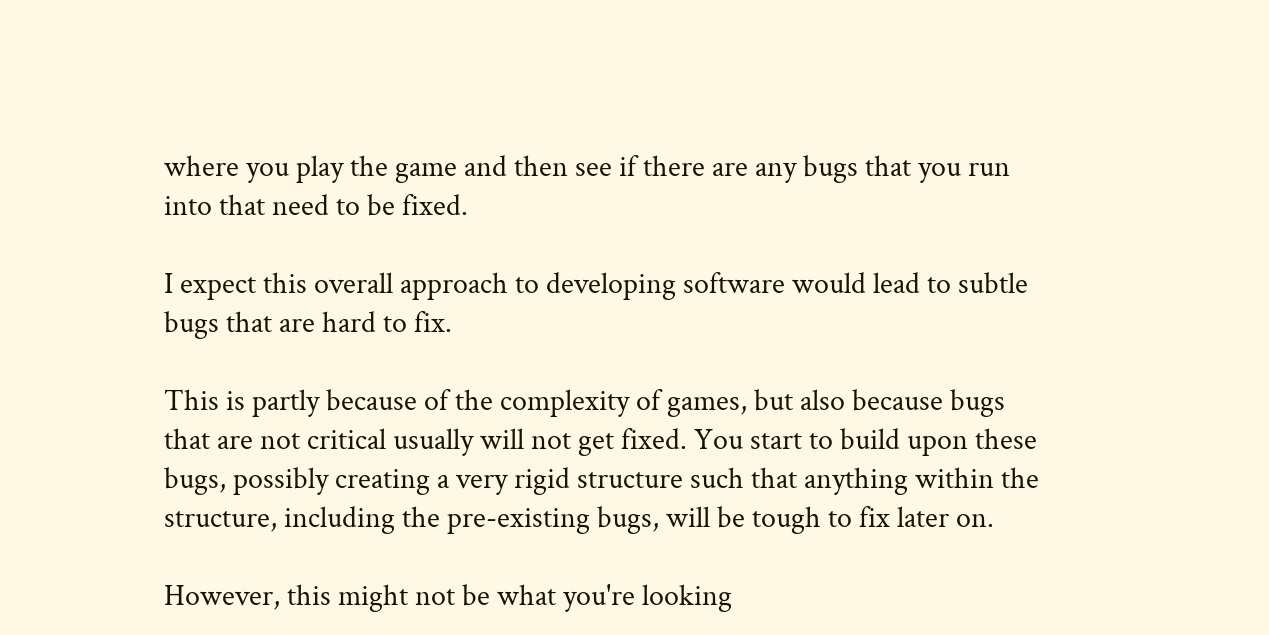where you play the game and then see if there are any bugs that you run into that need to be fixed.

I expect this overall approach to developing software would lead to subtle bugs that are hard to fix.

This is partly because of the complexity of games, but also because bugs that are not critical usually will not get fixed. You start to build upon these bugs, possibly creating a very rigid structure such that anything within the structure, including the pre-existing bugs, will be tough to fix later on.

However, this might not be what you're looking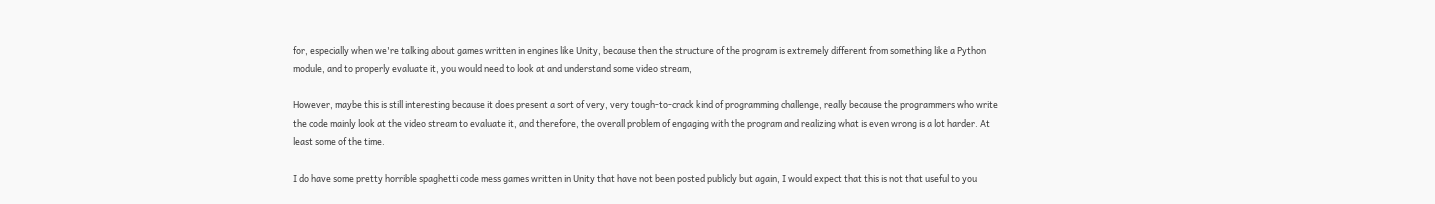for, especially when we're talking about games written in engines like Unity, because then the structure of the program is extremely different from something like a Python module, and to properly evaluate it, you would need to look at and understand some video stream,

However, maybe this is still interesting because it does present a sort of very, very tough-to-crack kind of programming challenge, really because the programmers who write the code mainly look at the video stream to evaluate it, and therefore, the overall problem of engaging with the program and realizing what is even wrong is a lot harder. At least some of the time.

I do have some pretty horrible spaghetti code mess games written in Unity that have not been posted publicly but again, I would expect that this is not that useful to you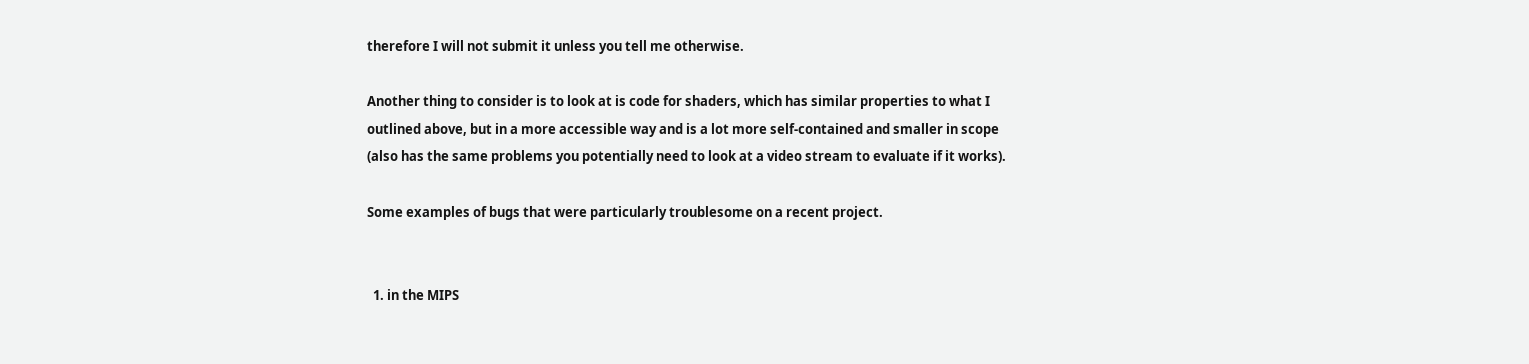therefore I will not submit it unless you tell me otherwise.

Another thing to consider is to look at is code for shaders, which has similar properties to what I outlined above, but in a more accessible way and is a lot more self-contained and smaller in scope (also has the same problems you potentially need to look at a video stream to evaluate if it works).

Some examples of bugs that were particularly troublesome on a recent project.


  1. in the MIPS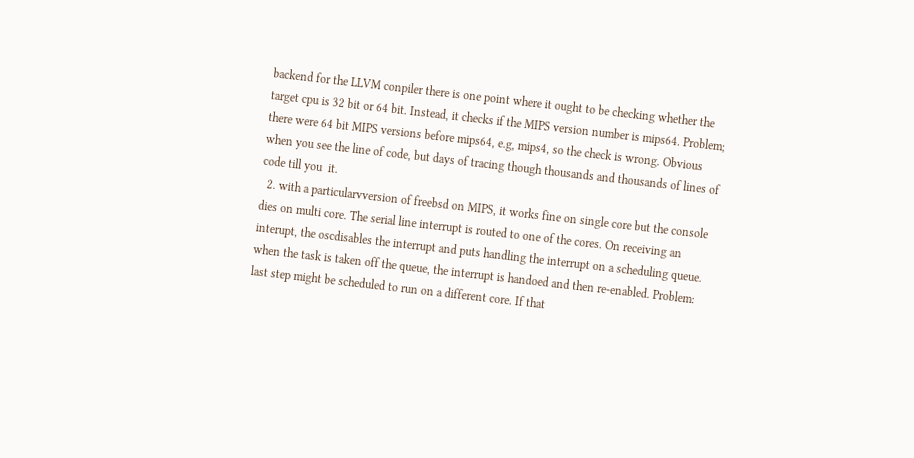backend for the LLVM conpiler there is one point where it ought to be checking whether the target cpu is 32 bit or 64 bit. Instead, it checks if the MIPS version number is mips64. Problem; there were 64 bit MIPS versions before mips64, e.g, mips4, so the check is wrong. Obvious when you see the line of code, but days of tracing though thousands and thousands of lines of code till you  it.
  2. with a particularvversion of freebsd on MIPS, it works fine on single core but the console dies on multi core. The serial line interrupt is routed to one of the cores. On receiving an interupt, the oscdisables the interrupt and puts handling the interrupt on a scheduling queue. when the task is taken off the queue, the interrupt is handoed and then re-enabled. Problem: last step might be scheduled to run on a different core. If that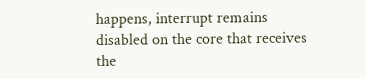happens, interrupt remains disabled on the core that receives the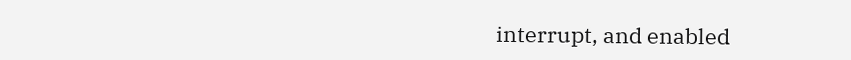interrupt, and enabled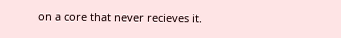on a core that never recieves it.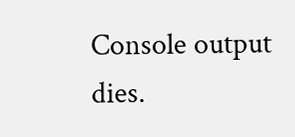Console output dies.